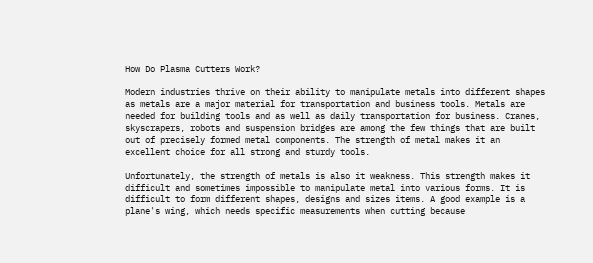How Do Plasma Cutters Work?

Modern industries thrive on their ability to manipulate metals into different shapes as metals are a major material for transportation and business tools. Metals are needed for building tools and as well as daily transportation for business. Cranes, skyscrapers, robots and suspension bridges are among the few things that are built out of precisely formed metal components. The strength of metal makes it an excellent choice for all strong and sturdy tools.

Unfortunately, the strength of metals is also it weakness. This strength makes it difficult and sometimes impossible to manipulate metal into various forms. It is difficult to form different shapes, designs and sizes items. A good example is a plane's wing, which needs specific measurements when cutting because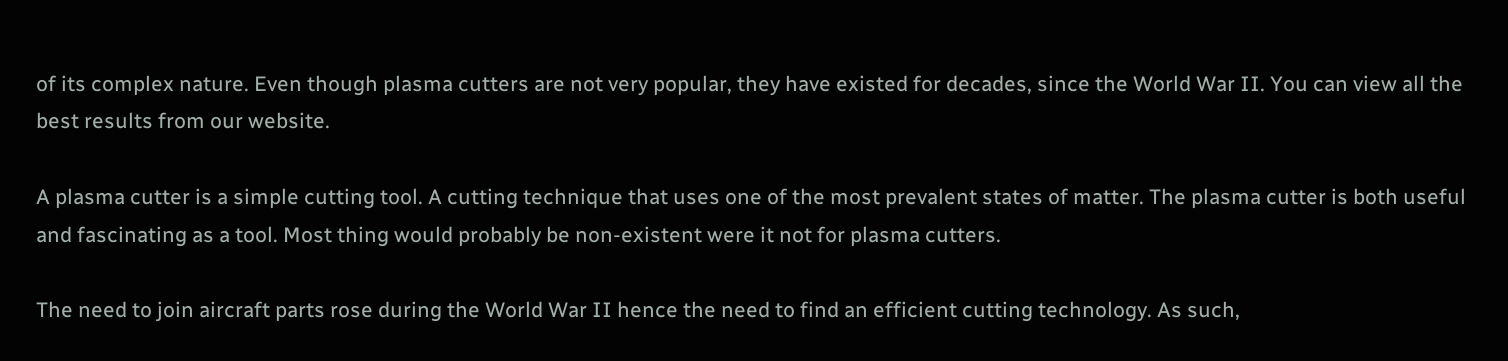of its complex nature. Even though plasma cutters are not very popular, they have existed for decades, since the World War II. You can view all the best results from our website.

A plasma cutter is a simple cutting tool. A cutting technique that uses one of the most prevalent states of matter. The plasma cutter is both useful and fascinating as a tool. Most thing would probably be non-existent were it not for plasma cutters.

The need to join aircraft parts rose during the World War II hence the need to find an efficient cutting technology. As such,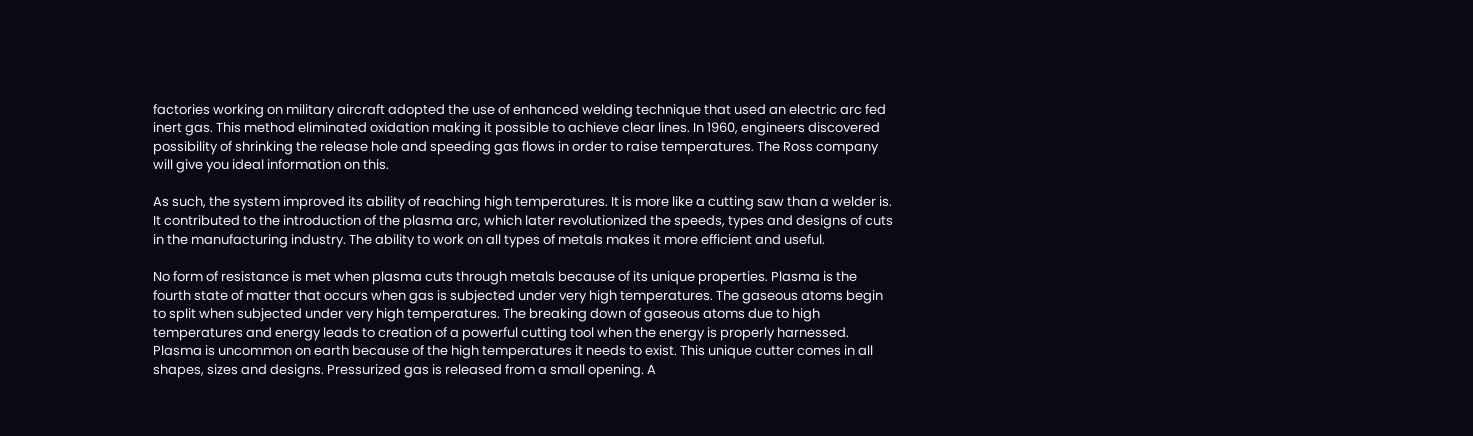factories working on military aircraft adopted the use of enhanced welding technique that used an electric arc fed inert gas. This method eliminated oxidation making it possible to achieve clear lines. In 1960, engineers discovered possibility of shrinking the release hole and speeding gas flows in order to raise temperatures. The Ross company will give you ideal information on this.

As such, the system improved its ability of reaching high temperatures. It is more like a cutting saw than a welder is. It contributed to the introduction of the plasma arc, which later revolutionized the speeds, types and designs of cuts in the manufacturing industry. The ability to work on all types of metals makes it more efficient and useful.

No form of resistance is met when plasma cuts through metals because of its unique properties. Plasma is the fourth state of matter that occurs when gas is subjected under very high temperatures. The gaseous atoms begin to split when subjected under very high temperatures. The breaking down of gaseous atoms due to high temperatures and energy leads to creation of a powerful cutting tool when the energy is properly harnessed. Plasma is uncommon on earth because of the high temperatures it needs to exist. This unique cutter comes in all shapes, sizes and designs. Pressurized gas is released from a small opening. A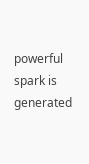powerful spark is generated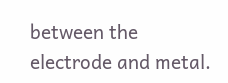between the electrode and metal.